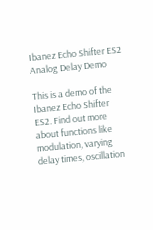Ibanez Echo Shifter ES2 Analog Delay Demo

This is a demo of the Ibanez Echo Shifter ES2. Find out more about functions like modulation, varying delay times, oscillation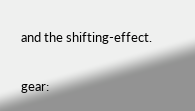and the shifting-effect.

gear: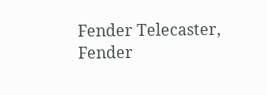Fender Telecaster, Fender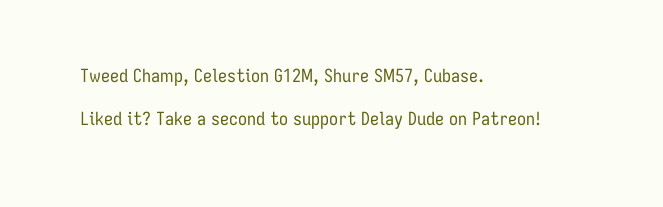Tweed Champ, Celestion G12M, Shure SM57, Cubase.

Liked it? Take a second to support Delay Dude on Patreon!